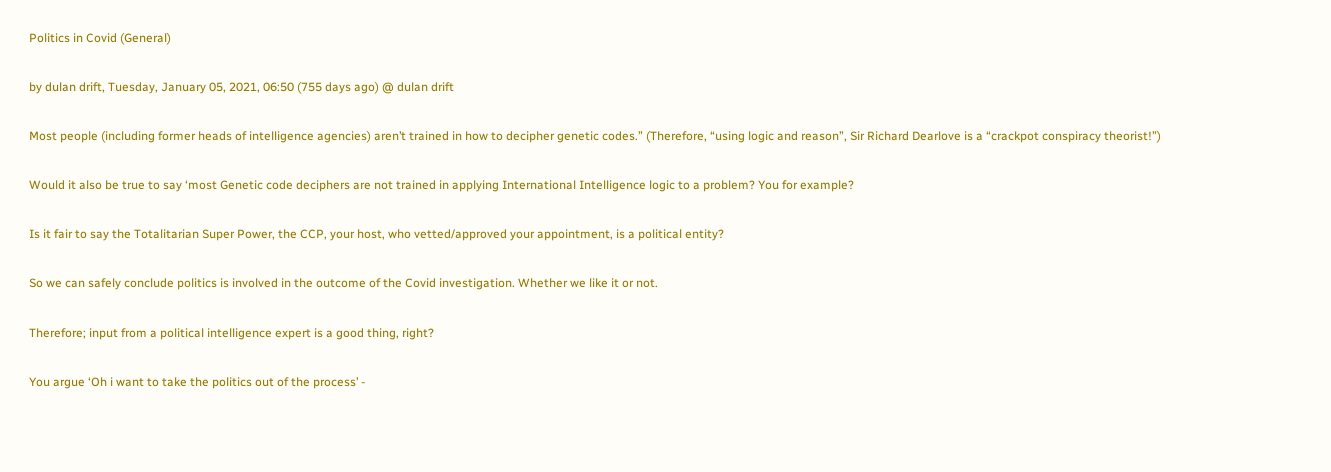Politics in Covid (General)

by dulan drift, Tuesday, January 05, 2021, 06:50 (755 days ago) @ dulan drift

Most people (including former heads of intelligence agencies) aren’t trained in how to decipher genetic codes.” (Therefore, “using logic and reason”, Sir Richard Dearlove is a “crackpot conspiracy theorist!”)

Would it also be true to say ‘most Genetic code deciphers are not trained in applying International Intelligence logic to a problem? You for example?

Is it fair to say the Totalitarian Super Power, the CCP, your host, who vetted/approved your appointment, is a political entity?

So we can safely conclude politics is involved in the outcome of the Covid investigation. Whether we like it or not.

Therefore; input from a political intelligence expert is a good thing, right?

You argue ‘Oh i want to take the politics out of the process’ -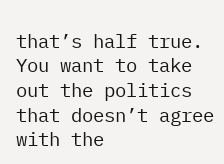that’s half true. You want to take out the politics that doesn’t agree with the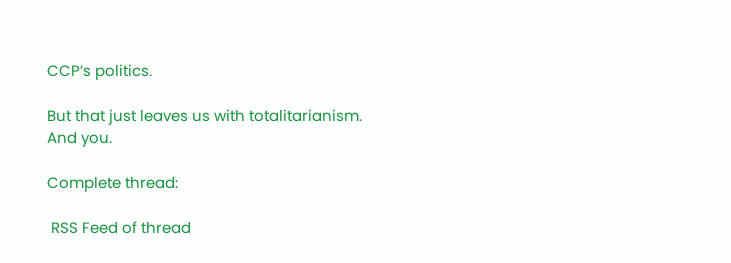CCP’s politics.

But that just leaves us with totalitarianism. And you.

Complete thread:

 RSS Feed of thread